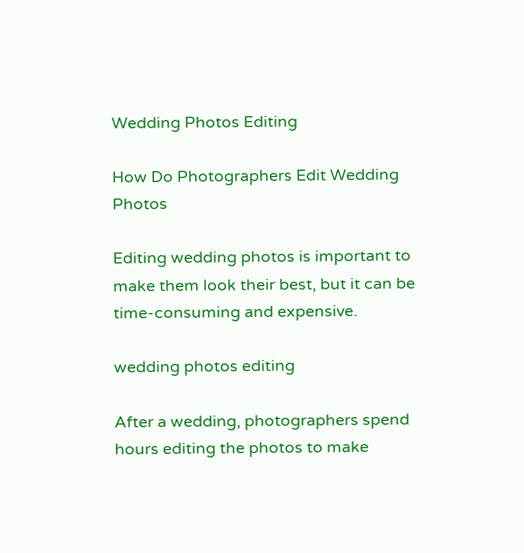Wedding Photos Editing

How Do Photographers Edit Wedding Photos

Editing wedding photos is important to make them look their best, but it can be time-consuming and expensive.

wedding photos editing

After a wedding, photographers spend hours editing the photos to make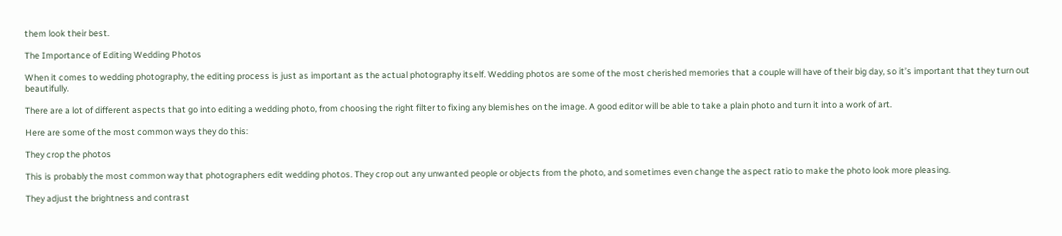them look their best.

The Importance of Editing Wedding Photos

When it comes to wedding photography, the editing process is just as important as the actual photography itself. Wedding photos are some of the most cherished memories that a couple will have of their big day, so it’s important that they turn out beautifully.

There are a lot of different aspects that go into editing a wedding photo, from choosing the right filter to fixing any blemishes on the image. A good editor will be able to take a plain photo and turn it into a work of art.

Here are some of the most common ways they do this:

They crop the photos

This is probably the most common way that photographers edit wedding photos. They crop out any unwanted people or objects from the photo, and sometimes even change the aspect ratio to make the photo look more pleasing.

They adjust the brightness and contrast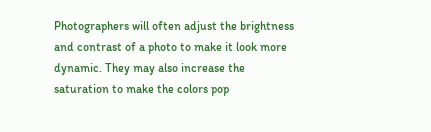Photographers will often adjust the brightness and contrast of a photo to make it look more dynamic. They may also increase the saturation to make the colors pop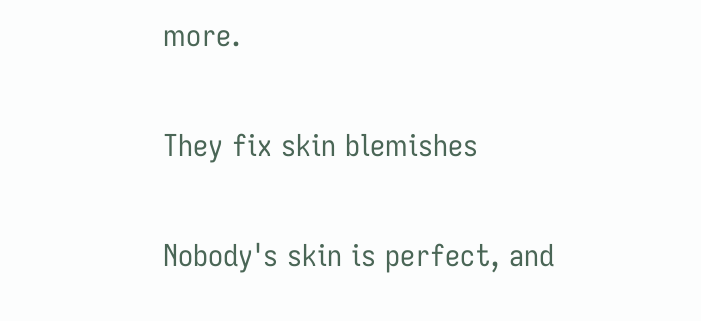more.

They fix skin blemishes

Nobody's skin is perfect, and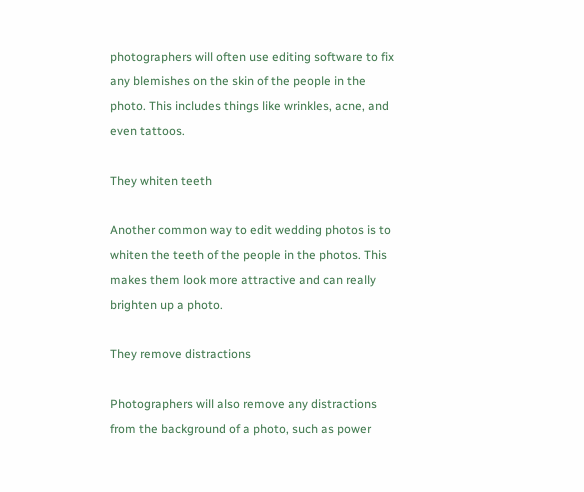photographers will often use editing software to fix any blemishes on the skin of the people in the photo. This includes things like wrinkles, acne, and even tattoos.

They whiten teeth

Another common way to edit wedding photos is to whiten the teeth of the people in the photos. This makes them look more attractive and can really brighten up a photo.

They remove distractions

Photographers will also remove any distractions from the background of a photo, such as power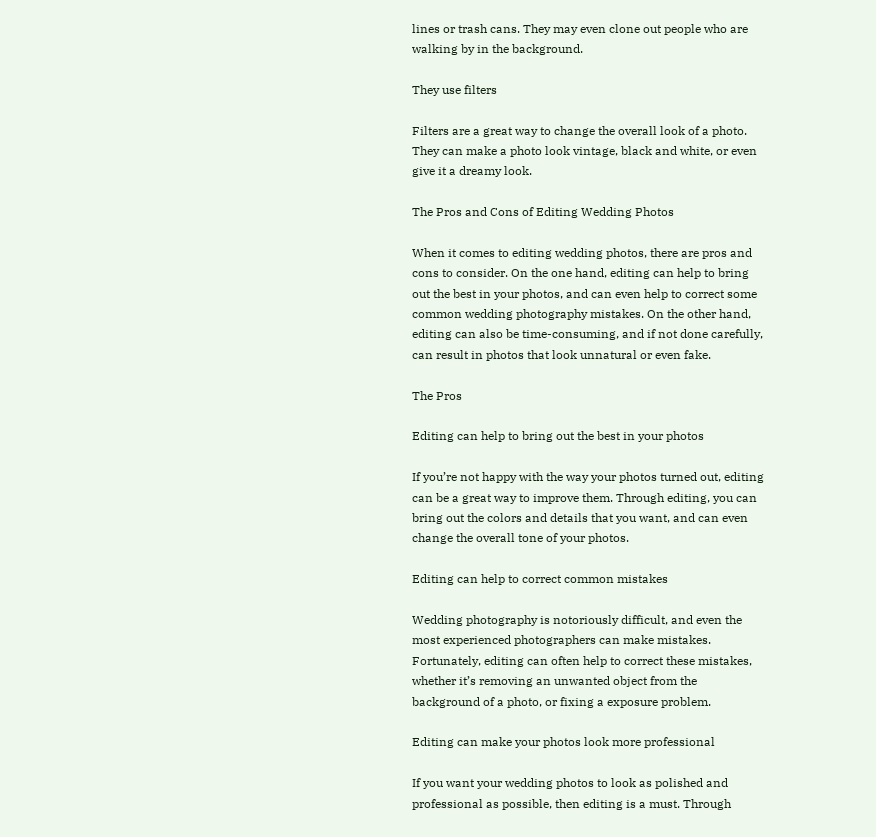lines or trash cans. They may even clone out people who are walking by in the background.

They use filters

Filters are a great way to change the overall look of a photo. They can make a photo look vintage, black and white, or even give it a dreamy look.

The Pros and Cons of Editing Wedding Photos

When it comes to editing wedding photos, there are pros and cons to consider. On the one hand, editing can help to bring out the best in your photos, and can even help to correct some common wedding photography mistakes. On the other hand, editing can also be time-consuming, and if not done carefully, can result in photos that look unnatural or even fake.

The Pros

Editing can help to bring out the best in your photos

If you’re not happy with the way your photos turned out, editing can be a great way to improve them. Through editing, you can bring out the colors and details that you want, and can even change the overall tone of your photos.

Editing can help to correct common mistakes

Wedding photography is notoriously difficult, and even the most experienced photographers can make mistakes. Fortunately, editing can often help to correct these mistakes, whether it’s removing an unwanted object from the background of a photo, or fixing a exposure problem.

Editing can make your photos look more professional

If you want your wedding photos to look as polished and professional as possible, then editing is a must. Through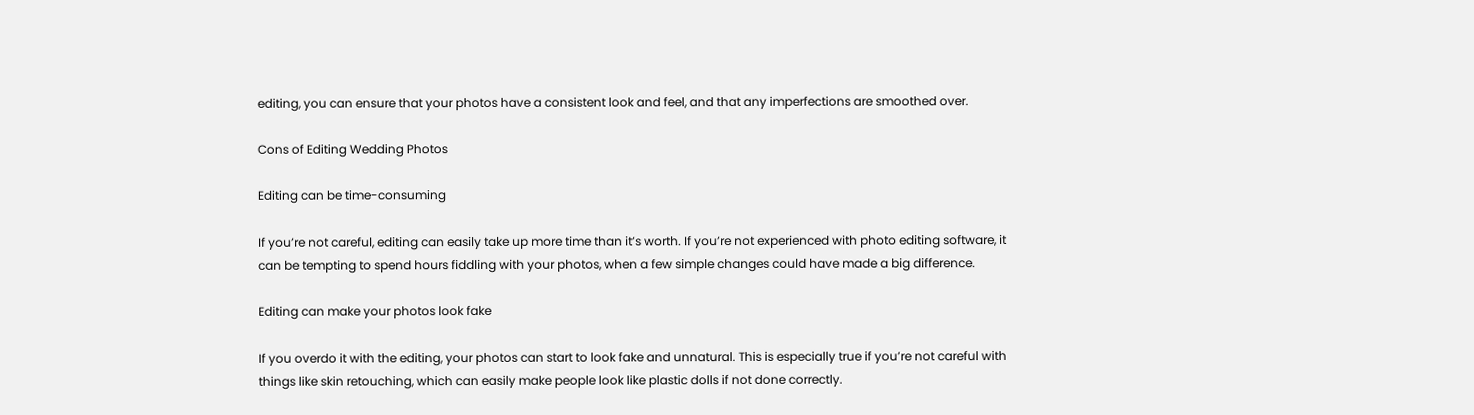editing, you can ensure that your photos have a consistent look and feel, and that any imperfections are smoothed over.

Cons of Editing Wedding Photos

Editing can be time-consuming

If you’re not careful, editing can easily take up more time than it’s worth. If you’re not experienced with photo editing software, it can be tempting to spend hours fiddling with your photos, when a few simple changes could have made a big difference.

Editing can make your photos look fake

If you overdo it with the editing, your photos can start to look fake and unnatural. This is especially true if you’re not careful with things like skin retouching, which can easily make people look like plastic dolls if not done correctly.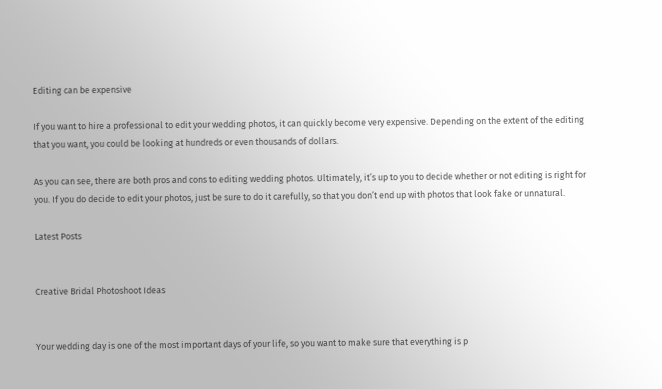Editing can be expensive

If you want to hire a professional to edit your wedding photos, it can quickly become very expensive. Depending on the extent of the editing that you want, you could be looking at hundreds or even thousands of dollars.

As you can see, there are both pros and cons to editing wedding photos. Ultimately, it’s up to you to decide whether or not editing is right for you. If you do decide to edit your photos, just be sure to do it carefully, so that you don’t end up with photos that look fake or unnatural.

Latest Posts


Creative Bridal Photoshoot Ideas


Your wedding day is one of the most important days of your life, so you want to make sure that everything is p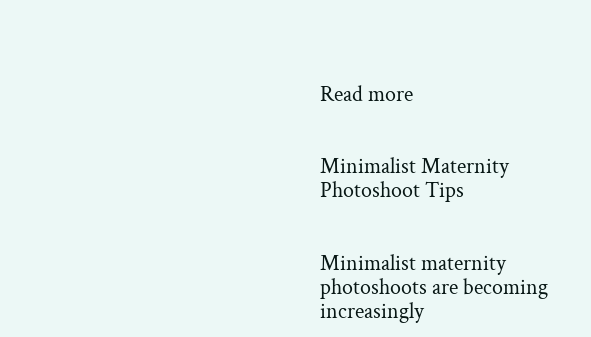Read more


Minimalist Maternity Photoshoot Tips


Minimalist maternity photoshoots are becoming increasingly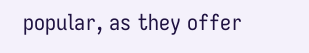popular, as they offer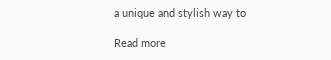a unique and stylish way to

Read more